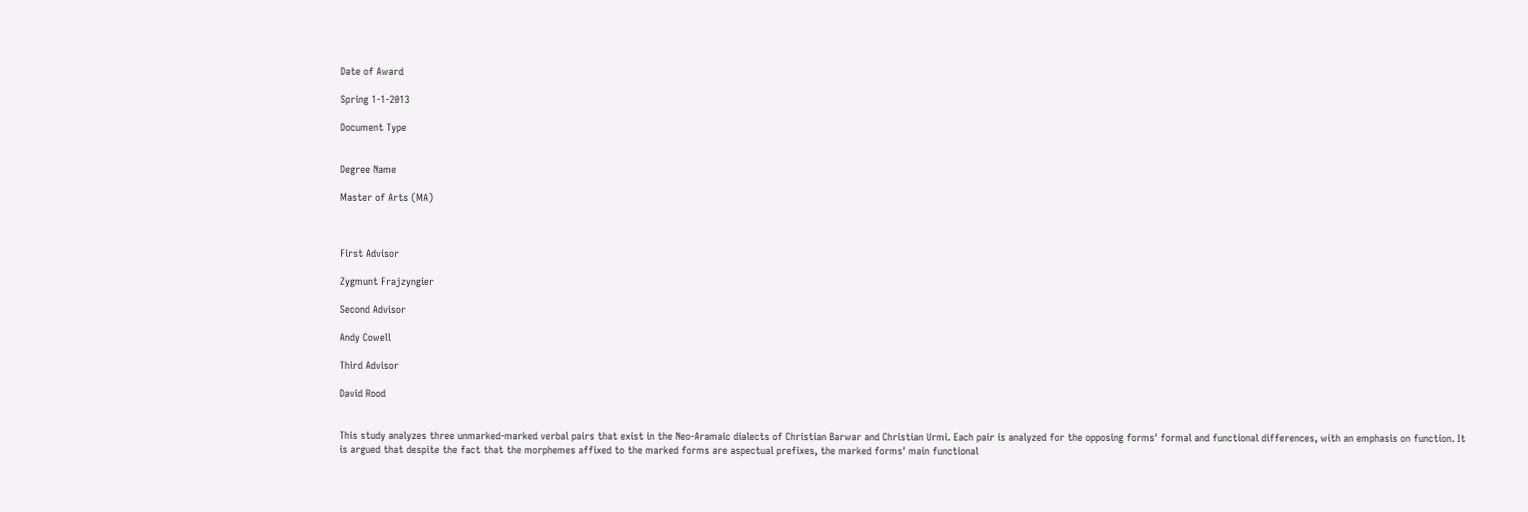Date of Award

Spring 1-1-2013

Document Type


Degree Name

Master of Arts (MA)



First Advisor

Zygmunt Frajzyngier

Second Advisor

Andy Cowell

Third Advisor

David Rood


This study analyzes three unmarked-marked verbal pairs that exist in the Neo-Aramaic dialects of Christian Barwar and Christian Urmi. Each pair is analyzed for the opposing forms' formal and functional differences, with an emphasis on function. It is argued that despite the fact that the morphemes affixed to the marked forms are aspectual prefixes, the marked forms' main functional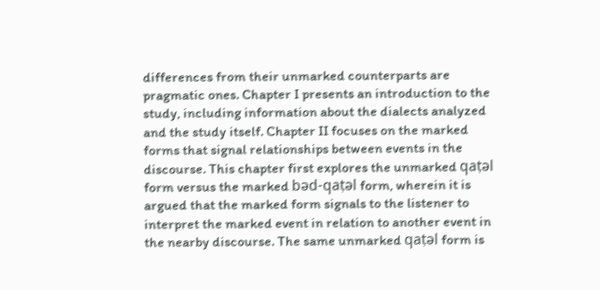differences from their unmarked counterparts are pragmatic ones. Chapter I presents an introduction to the study, including information about the dialects analyzed and the study itself. Chapter II focuses on the marked forms that signal relationships between events in the discourse. This chapter first explores the unmarked qaṭəl form versus the marked bəd-qaṭəl form, wherein it is argued that the marked form signals to the listener to interpret the marked event in relation to another event in the nearby discourse. The same unmarked qaṭəl form is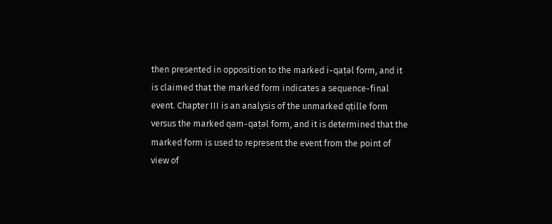then presented in opposition to the marked i-qaṭəl form, and it is claimed that the marked form indicates a sequence-final event. Chapter III is an analysis of the unmarked qṭille form versus the marked qəm-qaṭəl form, and it is determined that the marked form is used to represent the event from the point of view of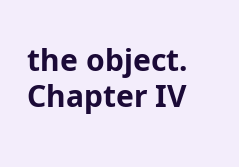the object. Chapter IV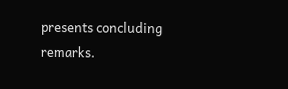presents concluding remarks.